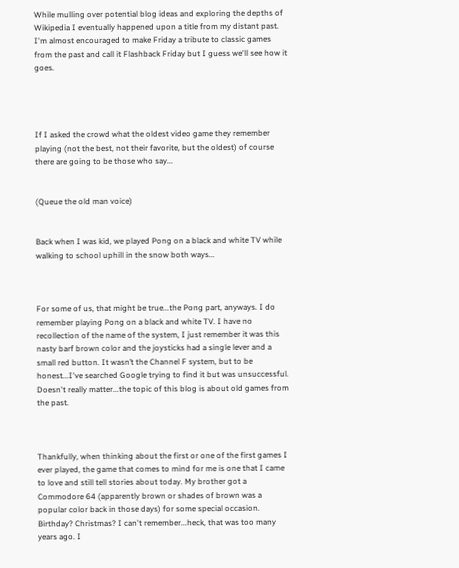While mulling over potential blog ideas and exploring the depths of Wikipedia I eventually happened upon a title from my distant past. I'm almost encouraged to make Friday a tribute to classic games from the past and call it Flashback Friday but I guess we'll see how it goes.




If I asked the crowd what the oldest video game they remember playing (not the best, not their favorite, but the oldest) of course there are going to be those who say...


(Queue the old man voice)


Back when I was kid, we played Pong on a black and white TV while walking to school uphill in the snow both ways...



For some of us, that might be true...the Pong part, anyways. I do remember playing Pong on a black and white TV. I have no recollection of the name of the system, I just remember it was this nasty barf brown color and the joysticks had a single lever and a small red button. It wasn’t the Channel F system, but to be honest...I've searched Google trying to find it but was unsuccessful. Doesn't really matter...the topic of this blog is about old games from the past.



Thankfully, when thinking about the first or one of the first games I ever played, the game that comes to mind for me is one that I came to love and still tell stories about today. My brother got a Commodore 64 (apparently brown or shades of brown was a popular color back in those days) for some special occasion. Birthday? Christmas? I can't remember...heck, that was too many years ago. I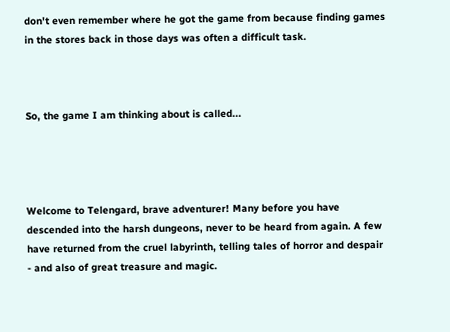don't even remember where he got the game from because finding games in the stores back in those days was often a difficult task.



So, the game I am thinking about is called...




Welcome to Telengard, brave adventurer! Many before you have descended into the harsh dungeons, never to be heard from again. A few have returned from the cruel labyrinth, telling tales of horror and despair - and also of great treasure and magic.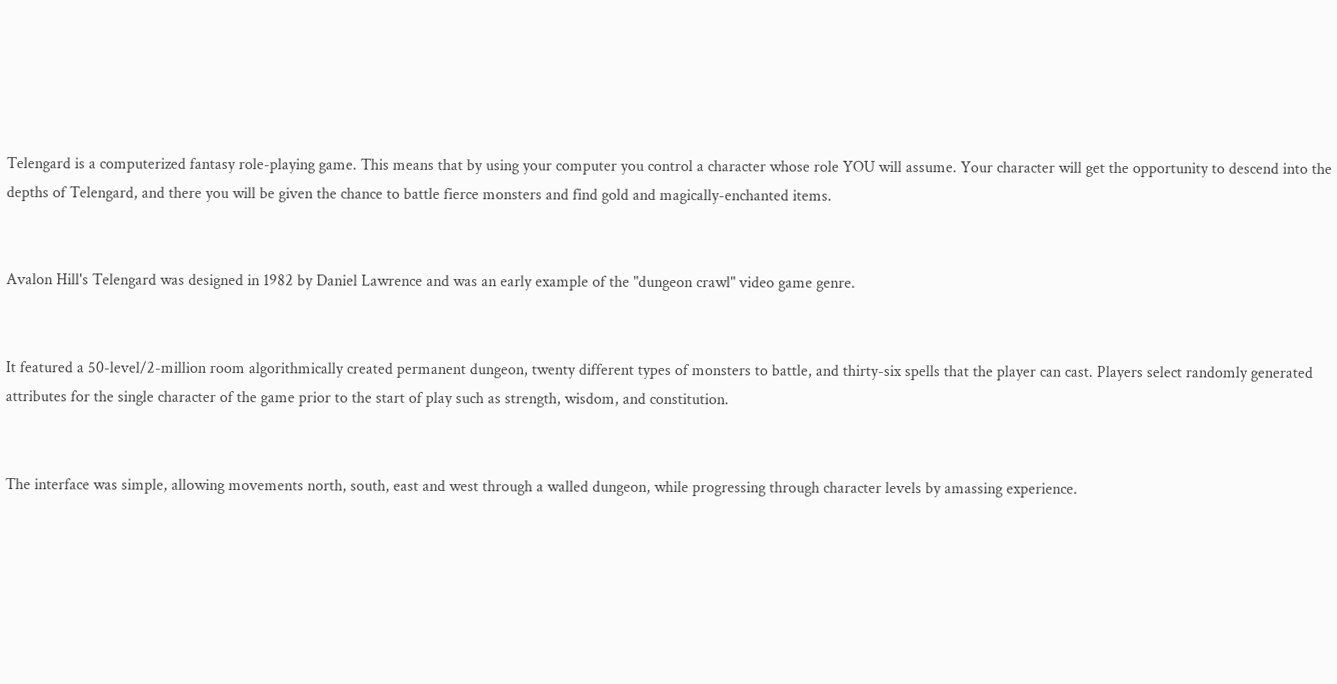Telengard is a computerized fantasy role-playing game. This means that by using your computer you control a character whose role YOU will assume. Your character will get the opportunity to descend into the depths of Telengard, and there you will be given the chance to battle fierce monsters and find gold and magically-enchanted items.


Avalon Hill's Telengard was designed in 1982 by Daniel Lawrence and was an early example of the "dungeon crawl" video game genre.


It featured a 50-level/2-million room algorithmically created permanent dungeon, twenty different types of monsters to battle, and thirty-six spells that the player can cast. Players select randomly generated attributes for the single character of the game prior to the start of play such as strength, wisdom, and constitution.


The interface was simple, allowing movements north, south, east and west through a walled dungeon, while progressing through character levels by amassing experience.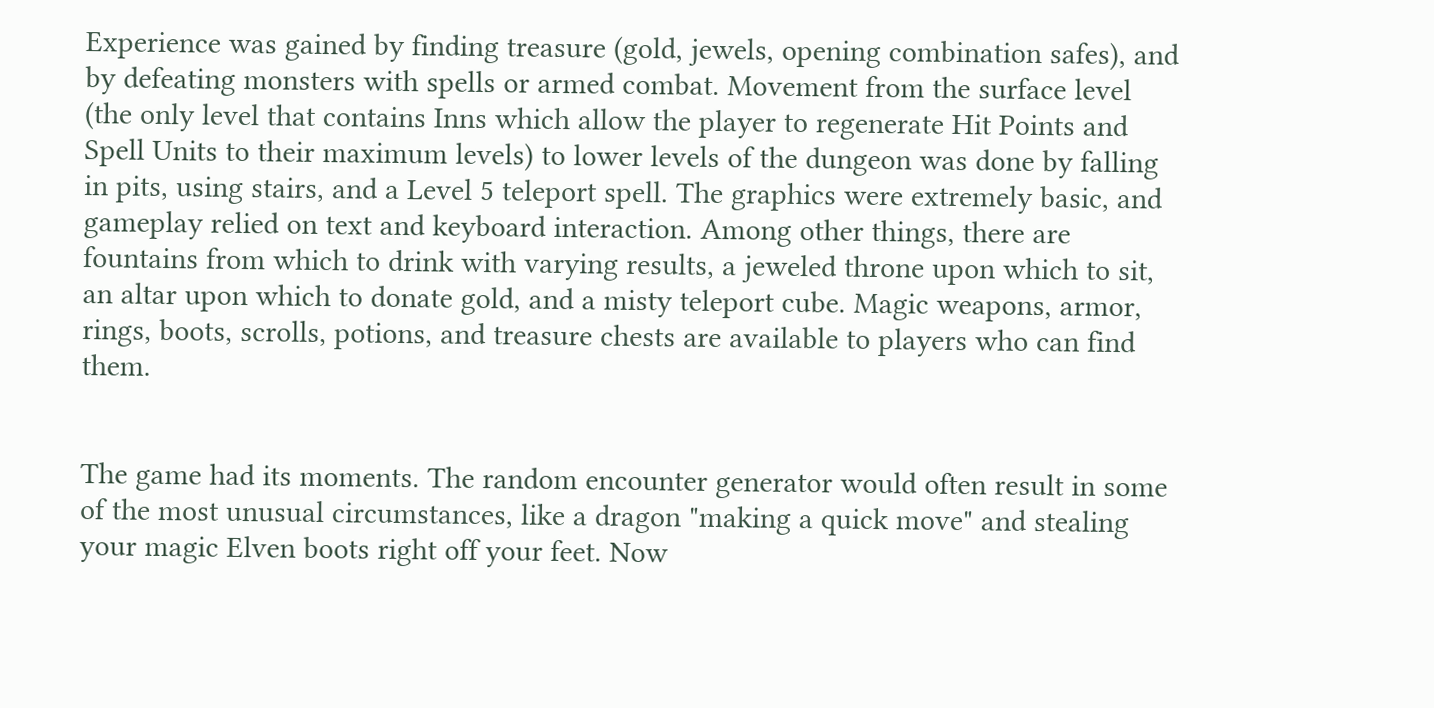Experience was gained by finding treasure (gold, jewels, opening combination safes), and by defeating monsters with spells or armed combat. Movement from the surface level (the only level that contains Inns which allow the player to regenerate Hit Points and Spell Units to their maximum levels) to lower levels of the dungeon was done by falling in pits, using stairs, and a Level 5 teleport spell. The graphics were extremely basic, and gameplay relied on text and keyboard interaction. Among other things, there are fountains from which to drink with varying results, a jeweled throne upon which to sit, an altar upon which to donate gold, and a misty teleport cube. Magic weapons, armor, rings, boots, scrolls, potions, and treasure chests are available to players who can find them.


The game had its moments. The random encounter generator would often result in some of the most unusual circumstances, like a dragon "making a quick move" and stealing your magic Elven boots right off your feet. Now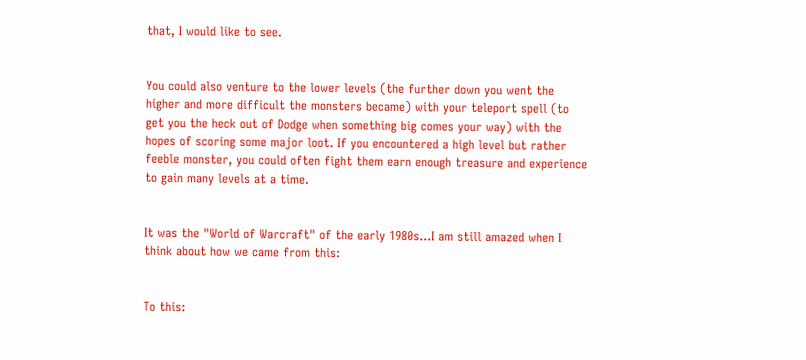that, I would like to see.


You could also venture to the lower levels (the further down you went the higher and more difficult the monsters became) with your teleport spell (to get you the heck out of Dodge when something big comes your way) with the hopes of scoring some major loot. If you encountered a high level but rather feeble monster, you could often fight them earn enough treasure and experience to gain many levels at a time.


It was the "World of Warcraft" of the early 1980s...I am still amazed when I think about how we came from this:


To this: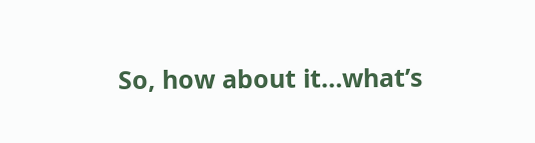So, how about it…what’s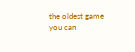the oldest game you can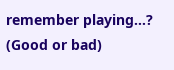remember playing…? (Good or bad)